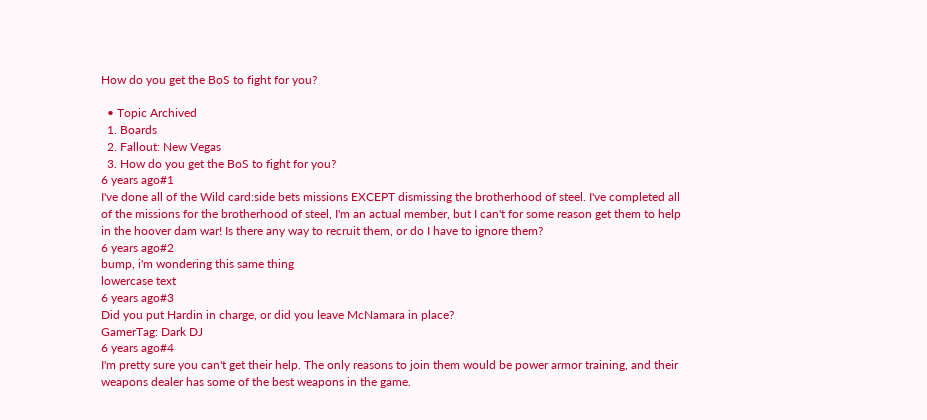How do you get the BoS to fight for you?

  • Topic Archived
  1. Boards
  2. Fallout: New Vegas
  3. How do you get the BoS to fight for you?
6 years ago#1
I've done all of the Wild card:side bets missions EXCEPT dismissing the brotherhood of steel. I've completed all of the missions for the brotherhood of steel, I'm an actual member, but I can't for some reason get them to help in the hoover dam war! Is there any way to recruit them, or do I have to ignore them?
6 years ago#2
bump, i'm wondering this same thing
lowercase text
6 years ago#3
Did you put Hardin in charge, or did you leave McNamara in place?
GamerTag: Dark DJ
6 years ago#4
I'm pretty sure you can't get their help. The only reasons to join them would be power armor training, and their weapons dealer has some of the best weapons in the game.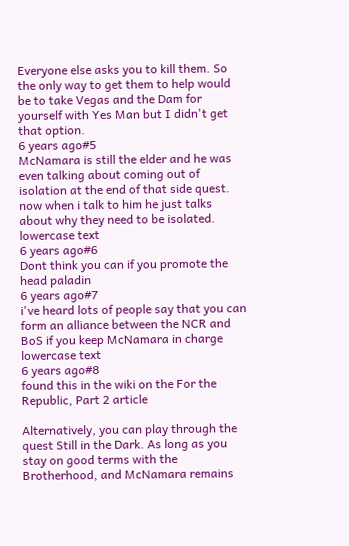Everyone else asks you to kill them. So the only way to get them to help would be to take Vegas and the Dam for yourself with Yes Man but I didn't get that option.
6 years ago#5
McNamara is still the elder and he was even talking about coming out of isolation at the end of that side quest. now when i talk to him he just talks about why they need to be isolated.
lowercase text
6 years ago#6
Dont think you can if you promote the head paladin
6 years ago#7
i've heard lots of people say that you can form an alliance between the NCR and BoS if you keep McNamara in charge
lowercase text
6 years ago#8
found this in the wiki on the For the Republic, Part 2 article

Alternatively, you can play through the quest Still in the Dark. As long as you stay on good terms with the Brotherhood, and McNamara remains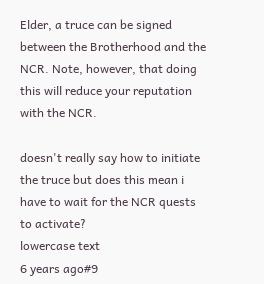Elder, a truce can be signed between the Brotherhood and the NCR. Note, however, that doing this will reduce your reputation with the NCR.

doesn't really say how to initiate the truce but does this mean i have to wait for the NCR quests to activate?
lowercase text
6 years ago#9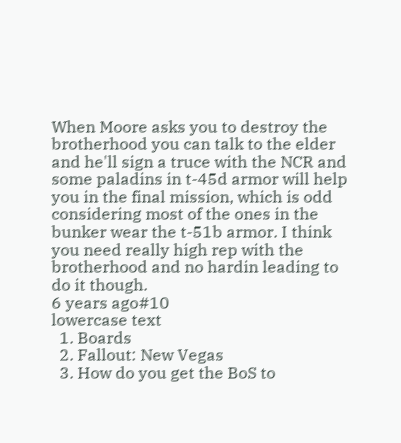When Moore asks you to destroy the brotherhood you can talk to the elder and he'll sign a truce with the NCR and some paladins in t-45d armor will help you in the final mission, which is odd considering most of the ones in the bunker wear the t-51b armor. I think you need really high rep with the brotherhood and no hardin leading to do it though.
6 years ago#10
lowercase text
  1. Boards
  2. Fallout: New Vegas
  3. How do you get the BoS to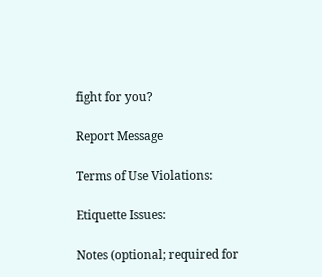fight for you?

Report Message

Terms of Use Violations:

Etiquette Issues:

Notes (optional; required for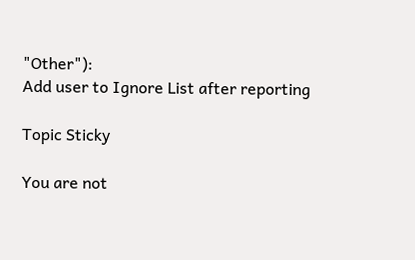"Other"):
Add user to Ignore List after reporting

Topic Sticky

You are not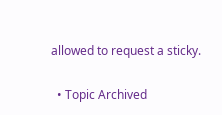allowed to request a sticky.

  • Topic Archived